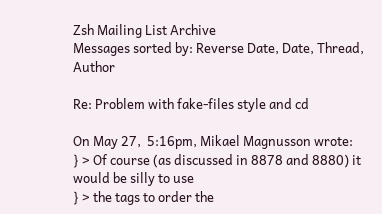Zsh Mailing List Archive
Messages sorted by: Reverse Date, Date, Thread, Author

Re: Problem with fake-files style and cd

On May 27,  5:16pm, Mikael Magnusson wrote:
} > Of course (as discussed in 8878 and 8880) it would be silly to use
} > the tags to order the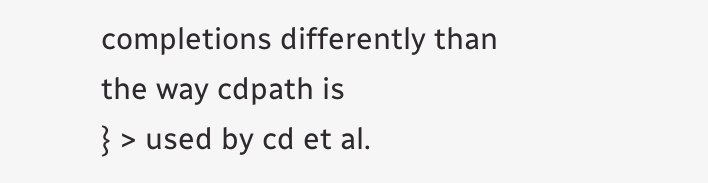completions differently than the way cdpath is
} > used by cd et al.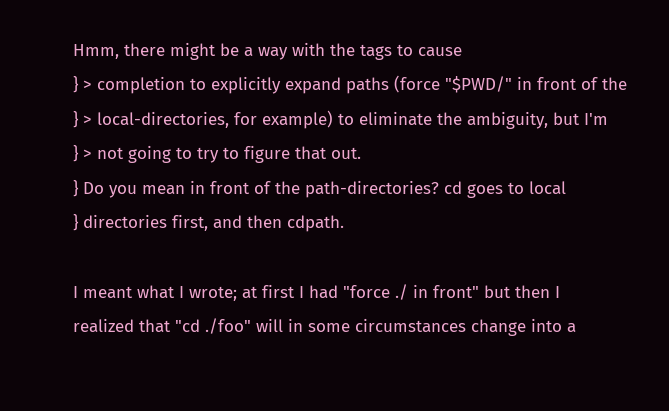Hmm, there might be a way with the tags to cause
} > completion to explicitly expand paths (force "$PWD/" in front of the
} > local-directories, for example) to eliminate the ambiguity, but I'm
} > not going to try to figure that out.
} Do you mean in front of the path-directories? cd goes to local
} directories first, and then cdpath.

I meant what I wrote; at first I had "force ./ in front" but then I
realized that "cd ./foo" will in some circumstances change into a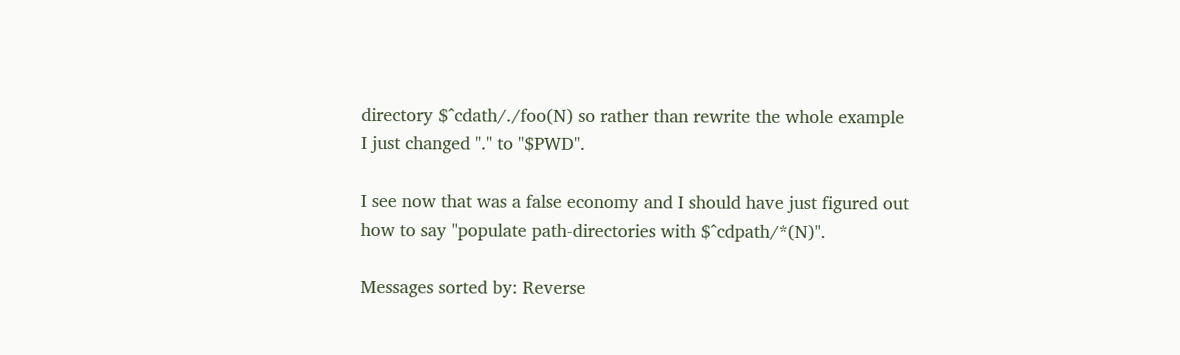directory $^cdath/./foo(N) so rather than rewrite the whole example
I just changed "." to "$PWD".

I see now that was a false economy and I should have just figured out
how to say "populate path-directories with $^cdpath/*(N)".

Messages sorted by: Reverse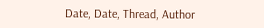Date, Date, Thread, Author